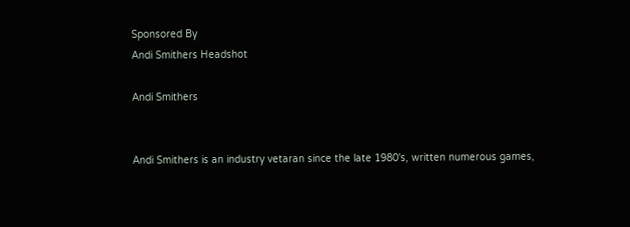Sponsored By
Andi Smithers Headshot

Andi Smithers


Andi Smithers is an industry vetaran since the late 1980's, written numerous games,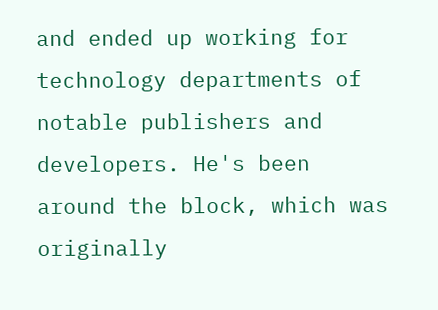and ended up working for technology departments of notable publishers and developers. He's been around the block, which was originally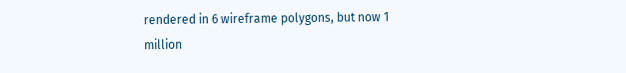rendered in 6 wireframe polygons, but now 1 million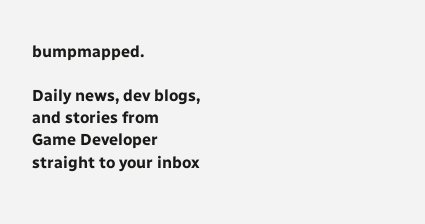bumpmapped.

Daily news, dev blogs, and stories from Game Developer straight to your inbox